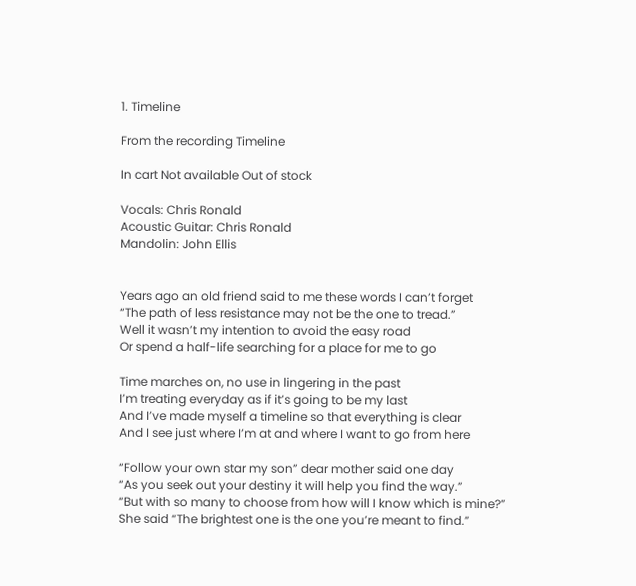1. Timeline

From the recording Timeline

In cart Not available Out of stock

Vocals: Chris Ronald
Acoustic Guitar: Chris Ronald
Mandolin: John Ellis


Years ago an old friend said to me these words I can’t forget
“The path of less resistance may not be the one to tread.”
Well it wasn’t my intention to avoid the easy road
Or spend a half-life searching for a place for me to go

Time marches on, no use in lingering in the past
I’m treating everyday as if it’s going to be my last
And I’ve made myself a timeline so that everything is clear
And I see just where I’m at and where I want to go from here

“Follow your own star my son” dear mother said one day
“As you seek out your destiny it will help you find the way.”
“But with so many to choose from how will I know which is mine?”
She said “The brightest one is the one you’re meant to find.”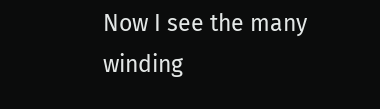Now I see the many winding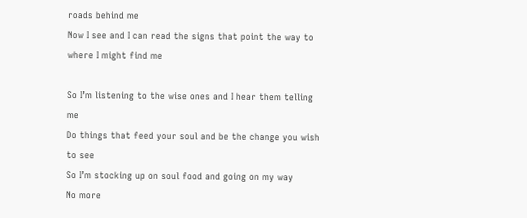roads behind me
Now I see and I can read the signs that point the way to where I might find me

So I’m listening to the wise ones and I hear them telling me
Do things that feed your soul and be the change you wish to see
So I’m stocking up on soul food and going on my way
No more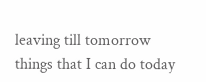leaving till tomorrow things that I can do today